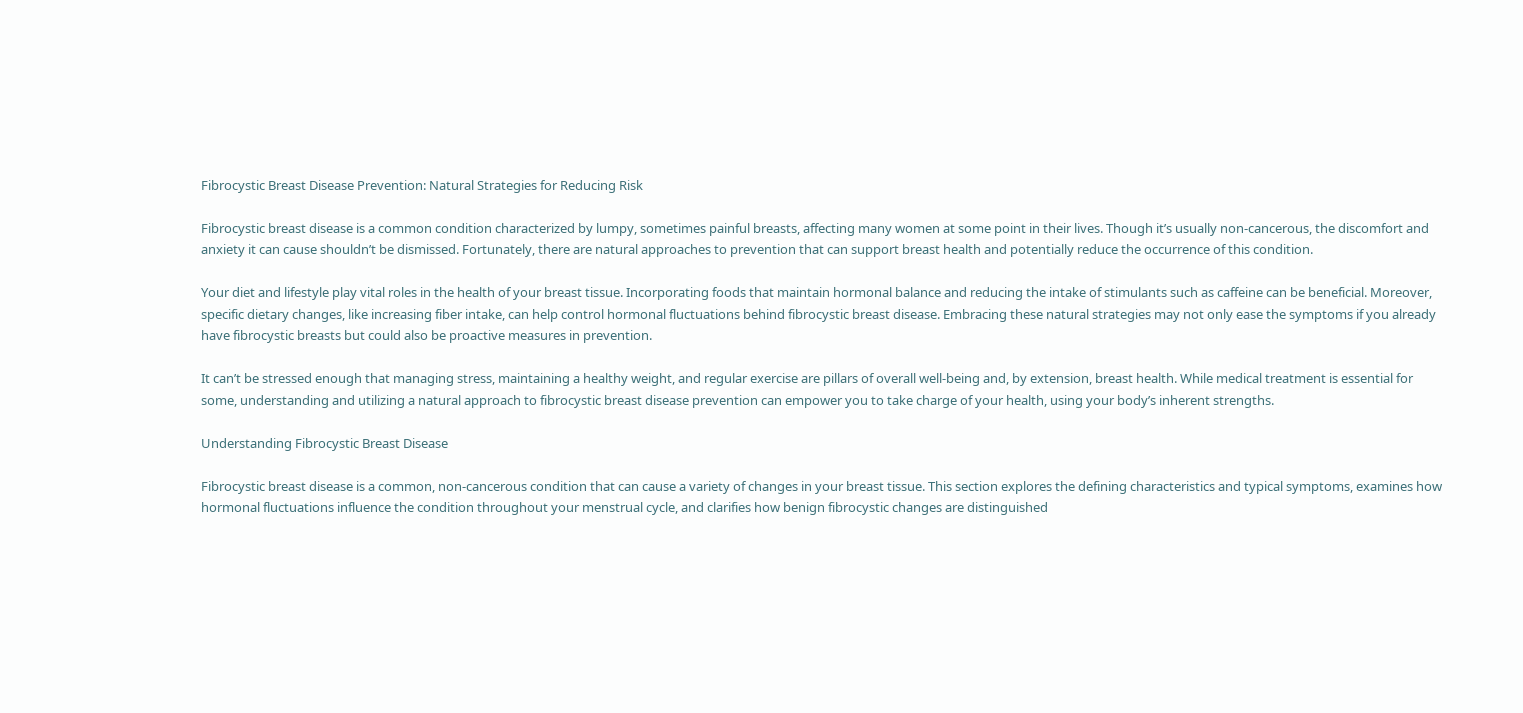Fibrocystic Breast Disease Prevention: Natural Strategies for Reducing Risk

Fibrocystic breast disease is a common condition characterized by lumpy, sometimes painful breasts, affecting many women at some point in their lives. Though it’s usually non-cancerous, the discomfort and anxiety it can cause shouldn’t be dismissed. Fortunately, there are natural approaches to prevention that can support breast health and potentially reduce the occurrence of this condition.

Your diet and lifestyle play vital roles in the health of your breast tissue. Incorporating foods that maintain hormonal balance and reducing the intake of stimulants such as caffeine can be beneficial. Moreover, specific dietary changes, like increasing fiber intake, can help control hormonal fluctuations behind fibrocystic breast disease. Embracing these natural strategies may not only ease the symptoms if you already have fibrocystic breasts but could also be proactive measures in prevention.

It can’t be stressed enough that managing stress, maintaining a healthy weight, and regular exercise are pillars of overall well-being and, by extension, breast health. While medical treatment is essential for some, understanding and utilizing a natural approach to fibrocystic breast disease prevention can empower you to take charge of your health, using your body’s inherent strengths.

Understanding Fibrocystic Breast Disease

Fibrocystic breast disease is a common, non-cancerous condition that can cause a variety of changes in your breast tissue. This section explores the defining characteristics and typical symptoms, examines how hormonal fluctuations influence the condition throughout your menstrual cycle, and clarifies how benign fibrocystic changes are distinguished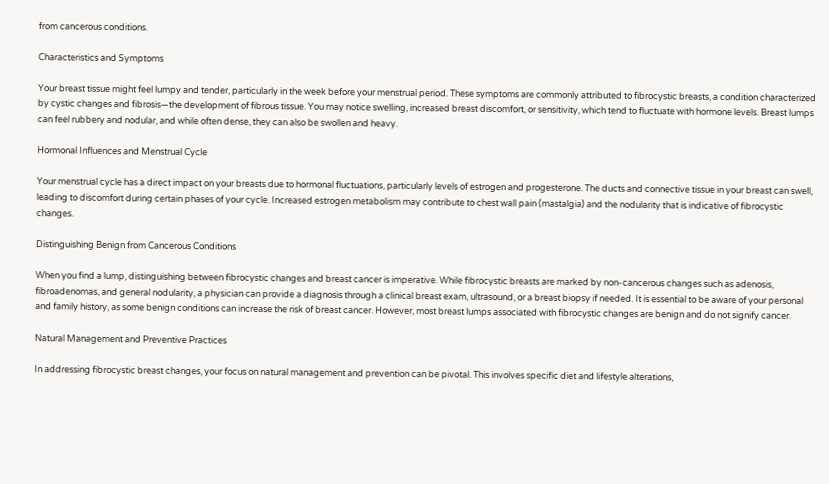from cancerous conditions.

Characteristics and Symptoms

Your breast tissue might feel lumpy and tender, particularly in the week before your menstrual period. These symptoms are commonly attributed to fibrocystic breasts, a condition characterized by cystic changes and fibrosis—the development of fibrous tissue. You may notice swelling, increased breast discomfort, or sensitivity, which tend to fluctuate with hormone levels. Breast lumps can feel rubbery and nodular, and while often dense, they can also be swollen and heavy.

Hormonal Influences and Menstrual Cycle

Your menstrual cycle has a direct impact on your breasts due to hormonal fluctuations, particularly levels of estrogen and progesterone. The ducts and connective tissue in your breast can swell, leading to discomfort during certain phases of your cycle. Increased estrogen metabolism may contribute to chest wall pain (mastalgia) and the nodularity that is indicative of fibrocystic changes.

Distinguishing Benign from Cancerous Conditions

When you find a lump, distinguishing between fibrocystic changes and breast cancer is imperative. While fibrocystic breasts are marked by non-cancerous changes such as adenosis, fibroadenomas, and general nodularity, a physician can provide a diagnosis through a clinical breast exam, ultrasound, or a breast biopsy if needed. It is essential to be aware of your personal and family history, as some benign conditions can increase the risk of breast cancer. However, most breast lumps associated with fibrocystic changes are benign and do not signify cancer.

Natural Management and Preventive Practices

In addressing fibrocystic breast changes, your focus on natural management and prevention can be pivotal. This involves specific diet and lifestyle alterations,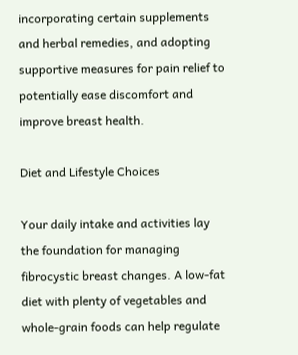incorporating certain supplements and herbal remedies, and adopting supportive measures for pain relief to potentially ease discomfort and improve breast health.

Diet and Lifestyle Choices

Your daily intake and activities lay the foundation for managing fibrocystic breast changes. A low-fat diet with plenty of vegetables and whole-grain foods can help regulate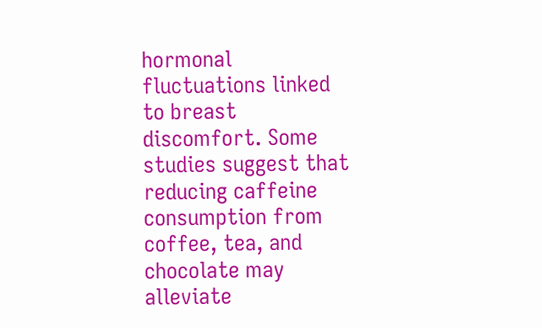hormonal fluctuations linked to breast discomfort. Some studies suggest that reducing caffeine consumption from coffee, tea, and chocolate may alleviate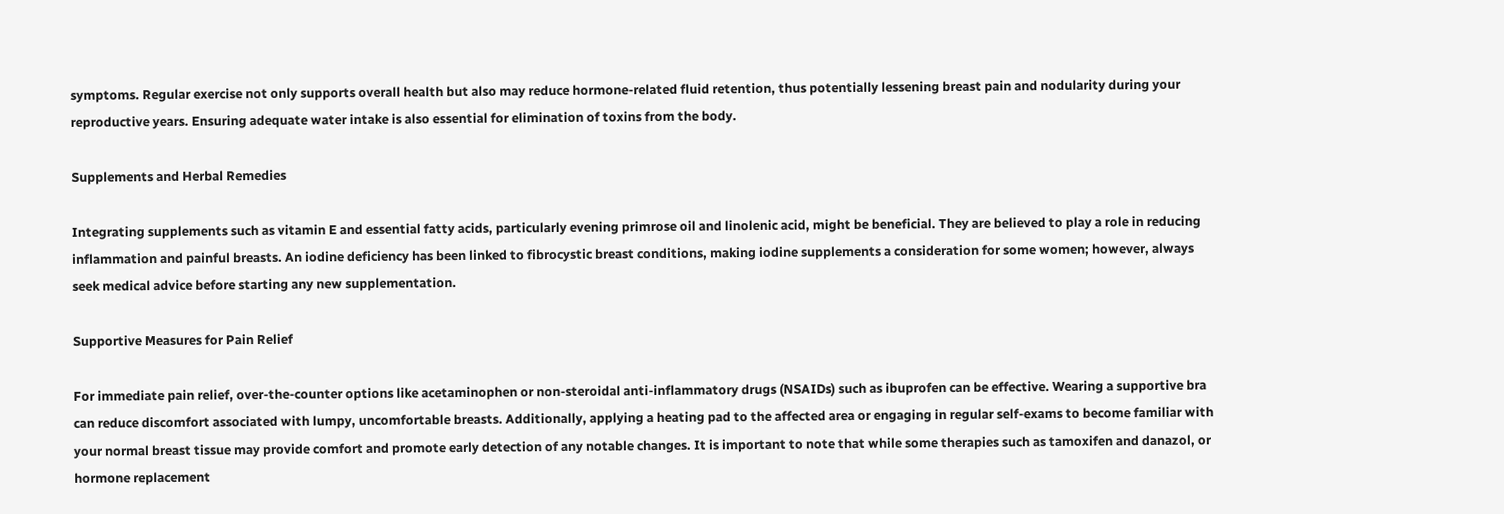symptoms. Regular exercise not only supports overall health but also may reduce hormone-related fluid retention, thus potentially lessening breast pain and nodularity during your reproductive years. Ensuring adequate water intake is also essential for elimination of toxins from the body.

Supplements and Herbal Remedies

Integrating supplements such as vitamin E and essential fatty acids, particularly evening primrose oil and linolenic acid, might be beneficial. They are believed to play a role in reducing inflammation and painful breasts. An iodine deficiency has been linked to fibrocystic breast conditions, making iodine supplements a consideration for some women; however, always seek medical advice before starting any new supplementation.

Supportive Measures for Pain Relief

For immediate pain relief, over-the-counter options like acetaminophen or non-steroidal anti-inflammatory drugs (NSAIDs) such as ibuprofen can be effective. Wearing a supportive bra can reduce discomfort associated with lumpy, uncomfortable breasts. Additionally, applying a heating pad to the affected area or engaging in regular self-exams to become familiar with your normal breast tissue may provide comfort and promote early detection of any notable changes. It is important to note that while some therapies such as tamoxifen and danazol, or hormone replacement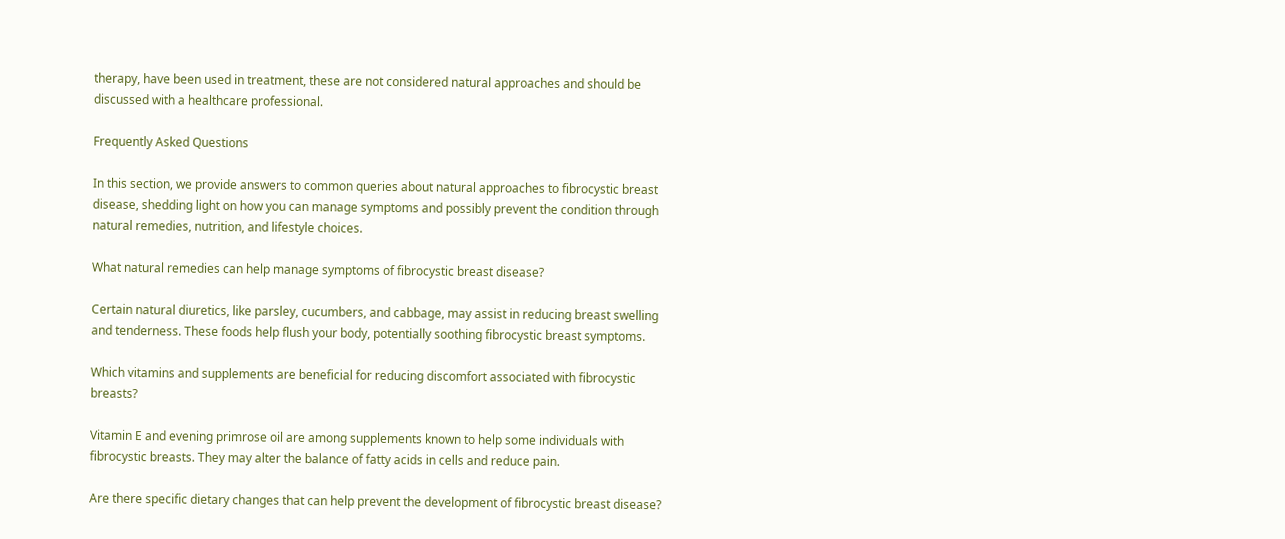therapy, have been used in treatment, these are not considered natural approaches and should be discussed with a healthcare professional.

Frequently Asked Questions

In this section, we provide answers to common queries about natural approaches to fibrocystic breast disease, shedding light on how you can manage symptoms and possibly prevent the condition through natural remedies, nutrition, and lifestyle choices.

What natural remedies can help manage symptoms of fibrocystic breast disease?

Certain natural diuretics, like parsley, cucumbers, and cabbage, may assist in reducing breast swelling and tenderness. These foods help flush your body, potentially soothing fibrocystic breast symptoms.

Which vitamins and supplements are beneficial for reducing discomfort associated with fibrocystic breasts?

Vitamin E and evening primrose oil are among supplements known to help some individuals with fibrocystic breasts. They may alter the balance of fatty acids in cells and reduce pain.

Are there specific dietary changes that can help prevent the development of fibrocystic breast disease?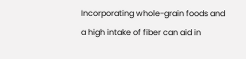Incorporating whole-grain foods and a high intake of fiber can aid in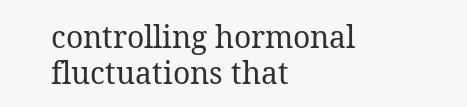controlling hormonal fluctuations that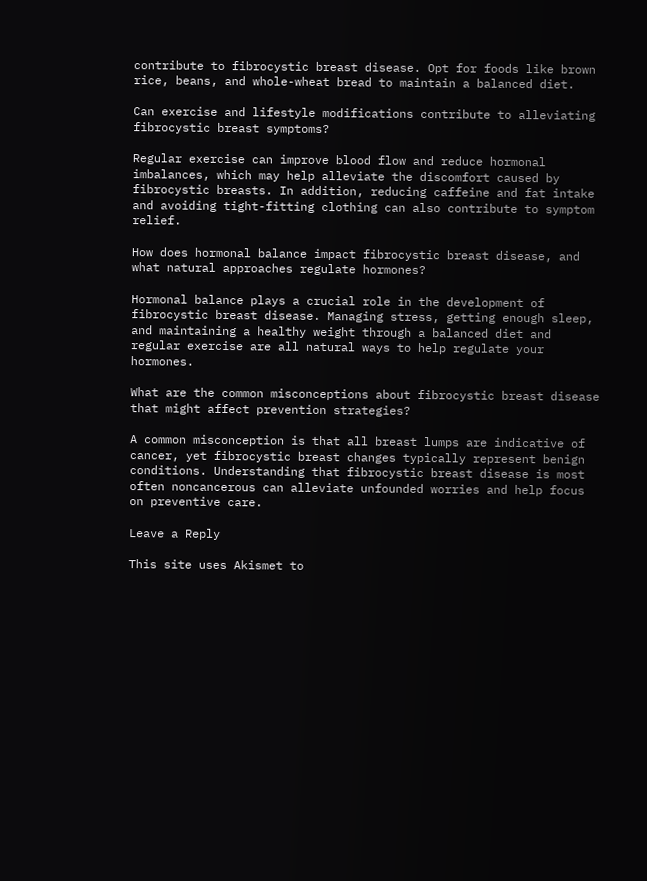contribute to fibrocystic breast disease. Opt for foods like brown rice, beans, and whole-wheat bread to maintain a balanced diet.

Can exercise and lifestyle modifications contribute to alleviating fibrocystic breast symptoms?

Regular exercise can improve blood flow and reduce hormonal imbalances, which may help alleviate the discomfort caused by fibrocystic breasts. In addition, reducing caffeine and fat intake and avoiding tight-fitting clothing can also contribute to symptom relief.

How does hormonal balance impact fibrocystic breast disease, and what natural approaches regulate hormones?

Hormonal balance plays a crucial role in the development of fibrocystic breast disease. Managing stress, getting enough sleep, and maintaining a healthy weight through a balanced diet and regular exercise are all natural ways to help regulate your hormones.

What are the common misconceptions about fibrocystic breast disease that might affect prevention strategies?

A common misconception is that all breast lumps are indicative of cancer, yet fibrocystic breast changes typically represent benign conditions. Understanding that fibrocystic breast disease is most often noncancerous can alleviate unfounded worries and help focus on preventive care.

Leave a Reply

This site uses Akismet to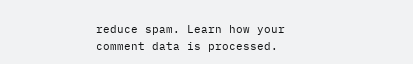reduce spam. Learn how your comment data is processed.